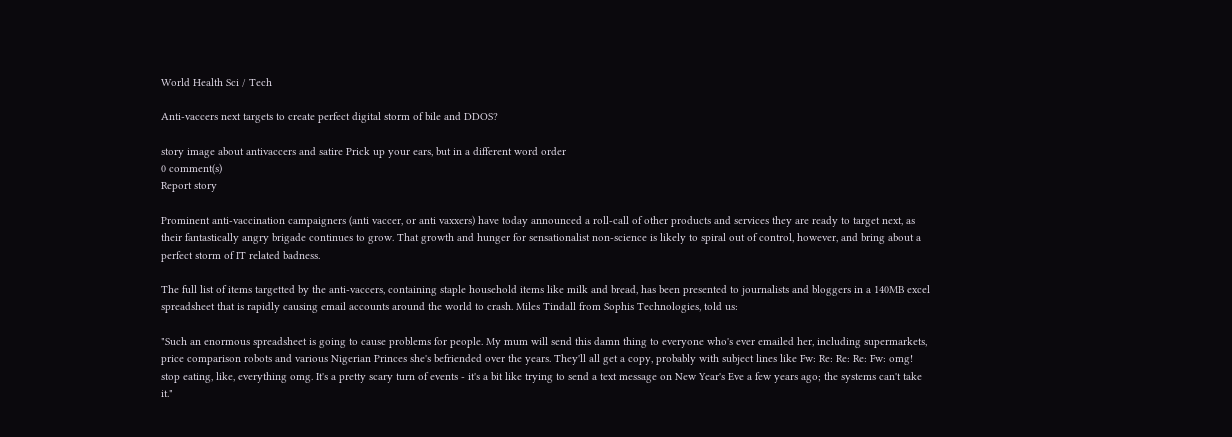World Health Sci / Tech

Anti-vaccers next targets to create perfect digital storm of bile and DDOS?

story image about antivaccers and satire Prick up your ears, but in a different word order
0 comment(s)
Report story

Prominent anti-vaccination campaigners (anti vaccer, or anti vaxxers) have today announced a roll-call of other products and services they are ready to target next, as their fantastically angry brigade continues to grow. That growth and hunger for sensationalist non-science is likely to spiral out of control, however, and bring about a perfect storm of IT related badness.

The full list of items targetted by the anti-vaccers, containing staple household items like milk and bread, has been presented to journalists and bloggers in a 140MB excel spreadsheet that is rapidly causing email accounts around the world to crash. Miles Tindall from Sophis Technologies, told us:

"Such an enormous spreadsheet is going to cause problems for people. My mum will send this damn thing to everyone who's ever emailed her, including supermarkets, price comparison robots and various Nigerian Princes she's befriended over the years. They'll all get a copy, probably with subject lines like Fw: Re: Re: Re: Fw: omg! stop eating, like, everything omg. It's a pretty scary turn of events - it's a bit like trying to send a text message on New Year's Eve a few years ago; the systems can't take it."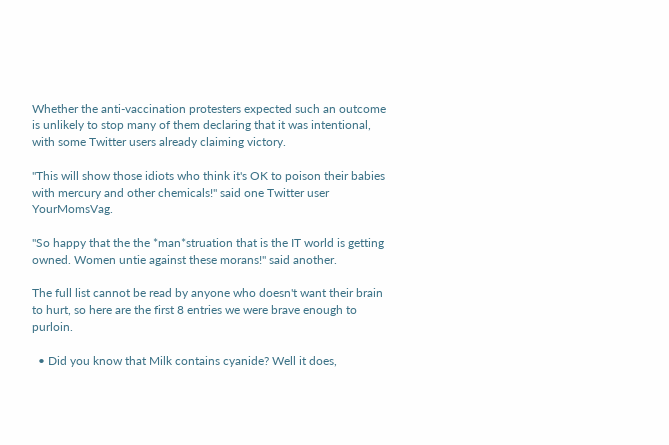Whether the anti-vaccination protesters expected such an outcome is unlikely to stop many of them declaring that it was intentional, with some Twitter users already claiming victory.

"This will show those idiots who think it's OK to poison their babies with mercury and other chemicals!" said one Twitter user YourMomsVag.

"So happy that the the *man*struation that is the IT world is getting owned. Women untie against these morans!" said another.

The full list cannot be read by anyone who doesn't want their brain to hurt, so here are the first 8 entries we were brave enough to purloin.

  • Did you know that Milk contains cyanide? Well it does,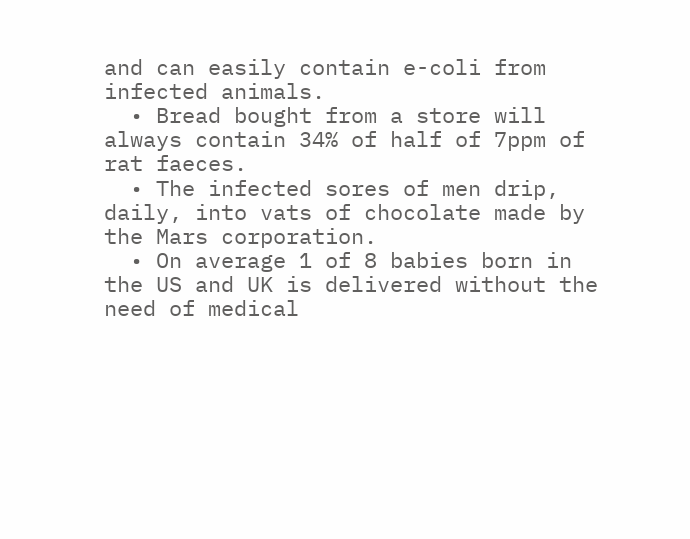and can easily contain e-coli from infected animals.
  • Bread bought from a store will always contain 34% of half of 7ppm of rat faeces.
  • The infected sores of men drip, daily, into vats of chocolate made by the Mars corporation.
  • On average 1 of 8 babies born in the US and UK is delivered without the need of medical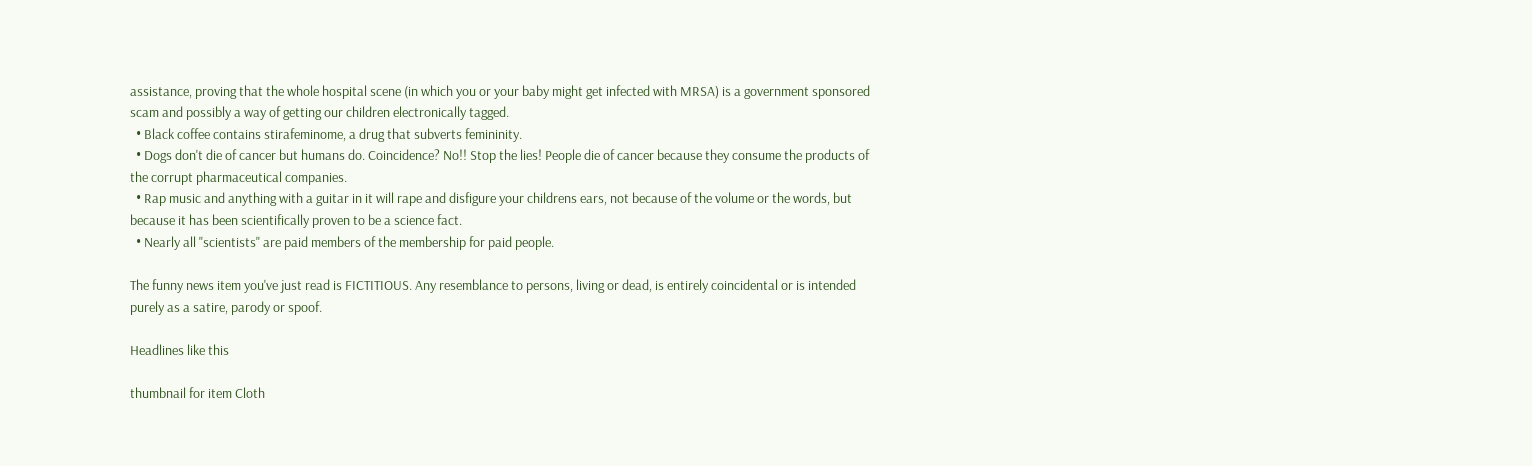assistance, proving that the whole hospital scene (in which you or your baby might get infected with MRSA) is a government sponsored scam and possibly a way of getting our children electronically tagged.
  • Black coffee contains stirafeminome, a drug that subverts femininity.
  • Dogs don't die of cancer but humans do. Coincidence? No!! Stop the lies! People die of cancer because they consume the products of the corrupt pharmaceutical companies.
  • Rap music and anything with a guitar in it will rape and disfigure your childrens ears, not because of the volume or the words, but because it has been scientifically proven to be a science fact.
  • Nearly all "scientists" are paid members of the membership for paid people.

The funny news item you've just read is FICTITIOUS. Any resemblance to persons, living or dead, is entirely coincidental or is intended purely as a satire, parody or spoof.

Headlines like this

thumbnail for item Cloth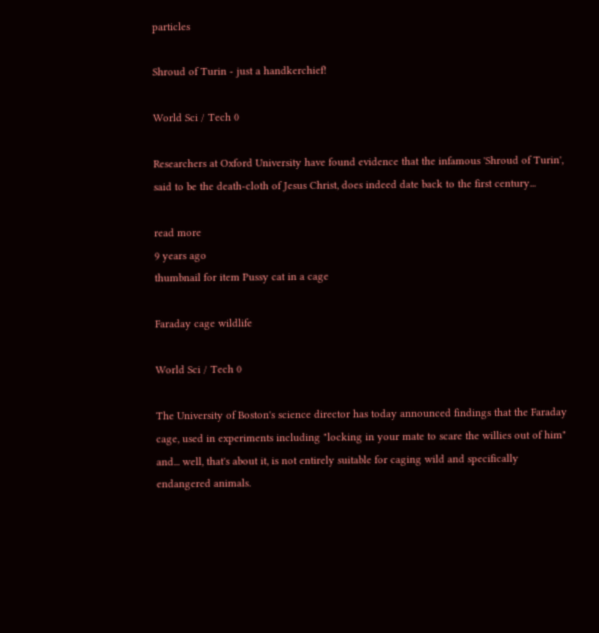particles

Shroud of Turin - just a handkerchief!

World Sci / Tech 0

Researchers at Oxford University have found evidence that the infamous 'Shroud of Turin', said to be the death-cloth of Jesus Christ, does indeed date back to the first century...

read more
9 years ago
thumbnail for item Pussy cat in a cage

Faraday cage wildlife

World Sci / Tech 0

The University of Boston's science director has today announced findings that the Faraday cage, used in experiments including "locking in your mate to scare the willies out of him" and... well, that's about it, is not entirely suitable for caging wild and specifically endangered animals.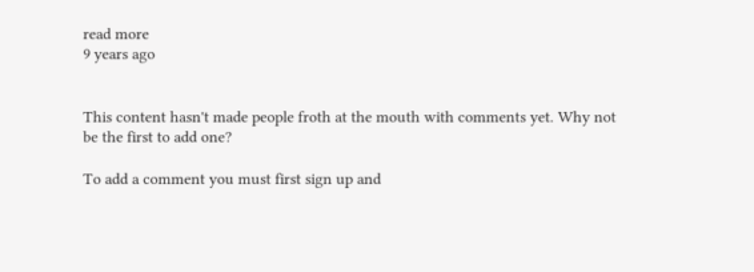read more
9 years ago


This content hasn't made people froth at the mouth with comments yet. Why not be the first to add one?

To add a comment you must first sign up and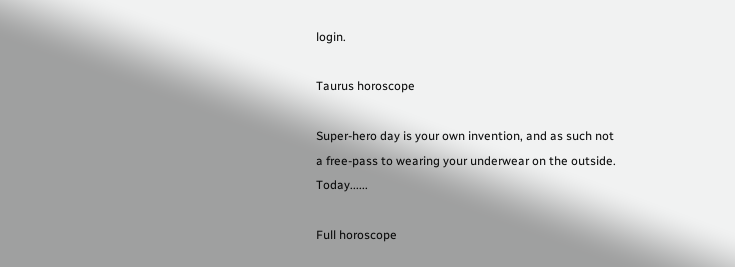login.

Taurus horoscope

Super-hero day is your own invention, and as such not a free-pass to wearing your underwear on the outside. Today......

Full horoscope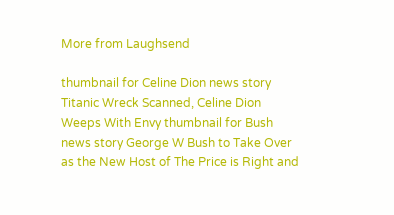More from Laughsend

thumbnail for Celine Dion news story Titanic Wreck Scanned, Celine Dion Weeps With Envy thumbnail for Bush news story George W Bush to Take Over as the New Host of The Price is Right and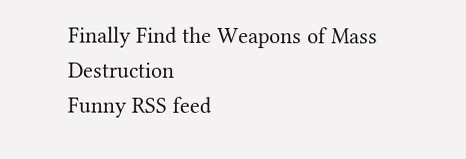Finally Find the Weapons of Mass Destruction
Funny RSS feed